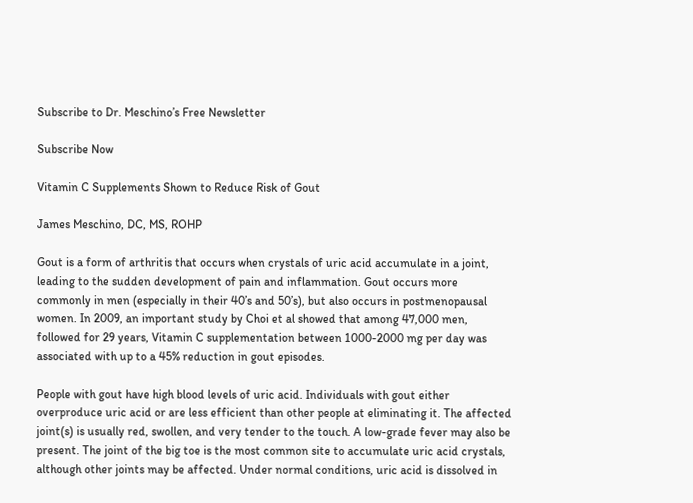Subscribe to Dr. Meschino’s Free Newsletter

Subscribe Now

Vitamin C Supplements Shown to Reduce Risk of Gout

James Meschino, DC, MS, ROHP

Gout is a form of arthritis that occurs when crystals of uric acid accumulate in a joint, leading to the sudden development of pain and inflammation. Gout occurs more commonly in men (especially in their 40’s and 50’s), but also occurs in postmenopausal women. In 2009, an important study by Choi et al showed that among 47,000 men, followed for 29 years, Vitamin C supplementation between 1000-2000 mg per day was associated with up to a 45% reduction in gout episodes.

People with gout have high blood levels of uric acid. Individuals with gout either overproduce uric acid or are less efficient than other people at eliminating it. The affected joint(s) is usually red, swollen, and very tender to the touch. A low-grade fever may also be present. The joint of the big toe is the most common site to accumulate uric acid crystals, although other joints may be affected. Under normal conditions, uric acid is dissolved in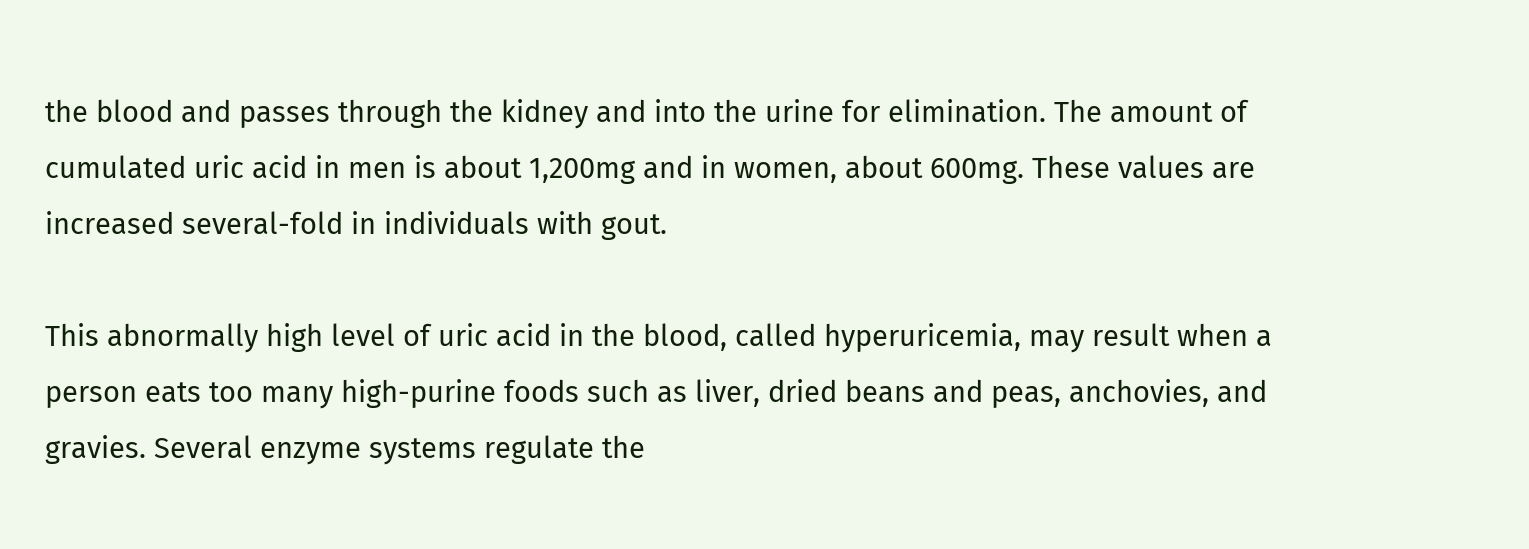the blood and passes through the kidney and into the urine for elimination. The amount of cumulated uric acid in men is about 1,200mg and in women, about 600mg. These values are increased several-fold in individuals with gout.

This abnormally high level of uric acid in the blood, called hyperuricemia, may result when a person eats too many high-purine foods such as liver, dried beans and peas, anchovies, and gravies. Several enzyme systems regulate the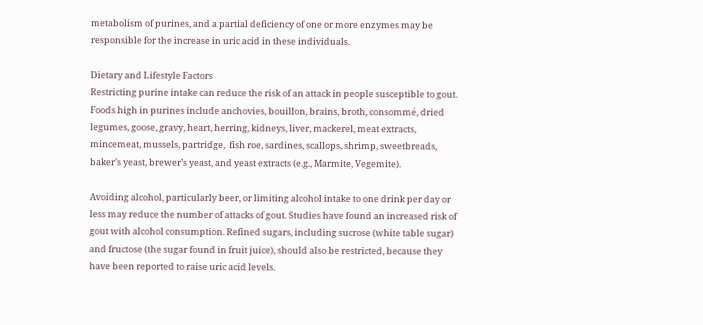metabolism of purines, and a partial deficiency of one or more enzymes may be responsible for the increase in uric acid in these individuals.

Dietary and Lifestyle Factors
Restricting purine intake can reduce the risk of an attack in people susceptible to gout. Foods high in purines include anchovies, bouillon, brains, broth, consommé, dried legumes, goose, gravy, heart, herring, kidneys, liver, mackerel, meat extracts, mincemeat, mussels, partridge,  fish roe, sardines, scallops, shrimp, sweetbreads, baker’s yeast, brewer’s yeast, and yeast extracts (e.g., Marmite, Vegemite).

Avoiding alcohol, particularly beer, or limiting alcohol intake to one drink per day or less may reduce the number of attacks of gout. Studies have found an increased risk of gout with alcohol consumption. Refined sugars, including sucrose (white table sugar) and fructose (the sugar found in fruit juice), should also be restricted, because they have been reported to raise uric acid levels.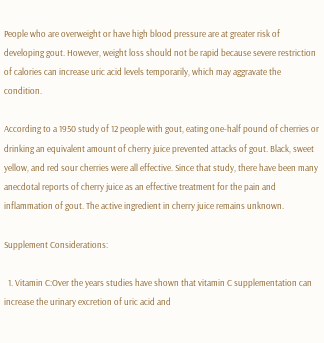People who are overweight or have high blood pressure are at greater risk of developing gout. However, weight loss should not be rapid because severe restriction of calories can increase uric acid levels temporarily, which may aggravate the condition.

According to a 1950 study of 12 people with gout, eating one-half pound of cherries or drinking an equivalent amount of cherry juice prevented attacks of gout. Black, sweet yellow, and red sour cherries were all effective. Since that study, there have been many anecdotal reports of cherry juice as an effective treatment for the pain and inflammation of gout. The active ingredient in cherry juice remains unknown.

Supplement Considerations:

  1. Vitamin C:Over the years studies have shown that vitamin C supplementation can increase the urinary excretion of uric acid and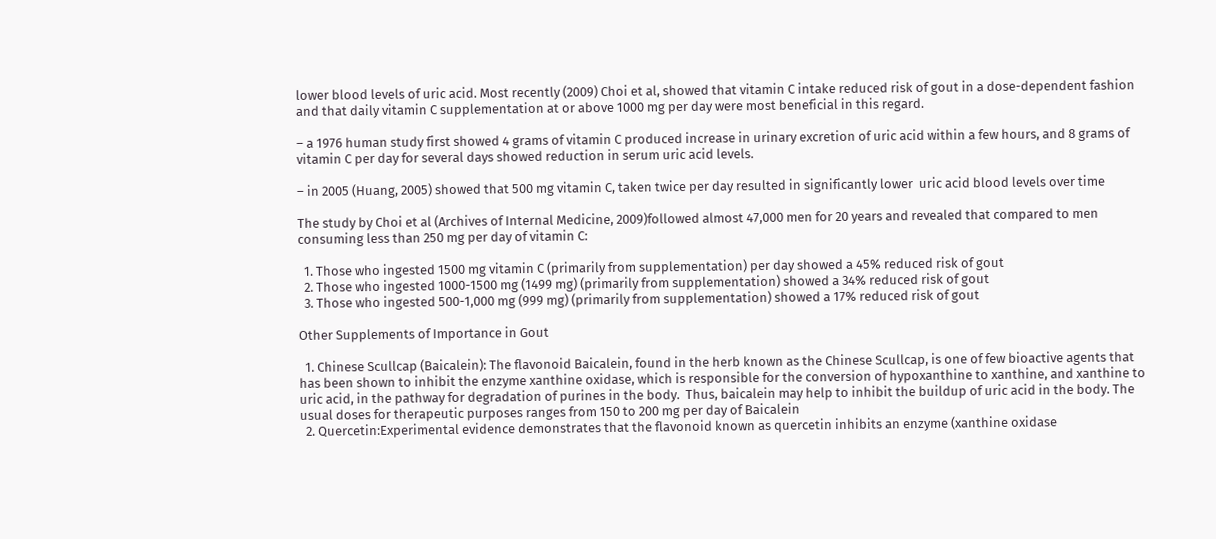lower blood levels of uric acid. Most recently (2009) Choi et al, showed that vitamin C intake reduced risk of gout in a dose-dependent fashion and that daily vitamin C supplementation at or above 1000 mg per day were most beneficial in this regard.

– a 1976 human study first showed 4 grams of vitamin C produced increase in urinary excretion of uric acid within a few hours, and 8 grams of vitamin C per day for several days showed reduction in serum uric acid levels.

– in 2005 (Huang, 2005) showed that 500 mg vitamin C, taken twice per day resulted in significantly lower  uric acid blood levels over time

The study by Choi et al (Archives of Internal Medicine, 2009)followed almost 47,000 men for 20 years and revealed that compared to men consuming less than 250 mg per day of vitamin C:

  1. Those who ingested 1500 mg vitamin C (primarily from supplementation) per day showed a 45% reduced risk of gout
  2. Those who ingested 1000-1500 mg (1499 mg) (primarily from supplementation) showed a 34% reduced risk of gout
  3. Those who ingested 500-1,000 mg (999 mg) (primarily from supplementation) showed a 17% reduced risk of gout

Other Supplements of Importance in Gout

  1. Chinese Scullcap (Baicalein): The flavonoid Baicalein, found in the herb known as the Chinese Scullcap, is one of few bioactive agents that has been shown to inhibit the enzyme xanthine oxidase, which is responsible for the conversion of hypoxanthine to xanthine, and xanthine to uric acid, in the pathway for degradation of purines in the body.  Thus, baicalein may help to inhibit the buildup of uric acid in the body. The usual doses for therapeutic purposes ranges from 150 to 200 mg per day of Baicalein
  2. Quercetin:Experimental evidence demonstrates that the flavonoid known as quercetin inhibits an enzyme (xanthine oxidase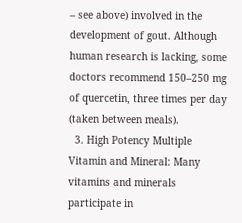– see above) involved in the development of gout. Although human research is lacking, some doctors recommend 150–250 mg of quercetin, three times per day (taken between meals).
  3. High Potency Multiple Vitamin and Mineral: Many vitamins and minerals participate in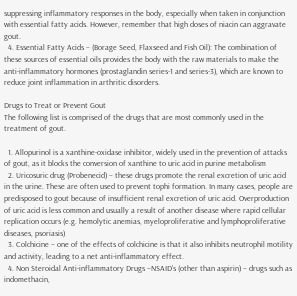suppressing inflammatory responses in the body, especially when taken in conjunction with essential fatty acids. However, remember that high doses of niacin can aggravate gout.
  4. Essential Fatty Acids – (Borage Seed, Flaxseed and Fish Oil): The combination of these sources of essential oils provides the body with the raw materials to make the anti-inflammatory hormones (prostaglandin series-1 and series-3), which are known to reduce joint inflammation in arthritic disorders.

Drugs to Treat or Prevent Gout
The following list is comprised of the drugs that are most commonly used in the treatment of gout.

  1. Allopurinol is a xanthine-oxidase inhibitor, widely used in the prevention of attacks of gout, as it blocks the conversion of xanthine to uric acid in purine metabolism
  2. Uricosuric drug (Probenecid) – these drugs promote the renal excretion of uric acid in the urine. These are often used to prevent tophi formation. In many cases, people are predisposed to gout because of insufficient renal excretion of uric acid. Overproduction of uric acid is less common and usually a result of another disease where rapid cellular replication occurs (e.g. hemolytic anemias, myeloproliferative and lymphoproliferative diseases, psoriasis)
  3. Colchicine – one of the effects of colchicine is that it also inhibits neutrophil motility and activity, leading to a net anti-inflammatory effect.
  4. Non Steroidal Anti-inflammatory Drugs –NSAID’s (other than aspirin) – drugs such as indomethacin,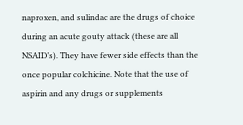naproxen, and sulindac are the drugs of choice during an acute gouty attack (these are all NSAID’s). They have fewer side effects than the once popular colchicine. Note that the use of aspirin and any drugs or supplements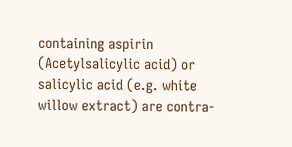containing aspirin (Acetylsalicylic acid) or salicylic acid (e.g. white willow extract) are contra-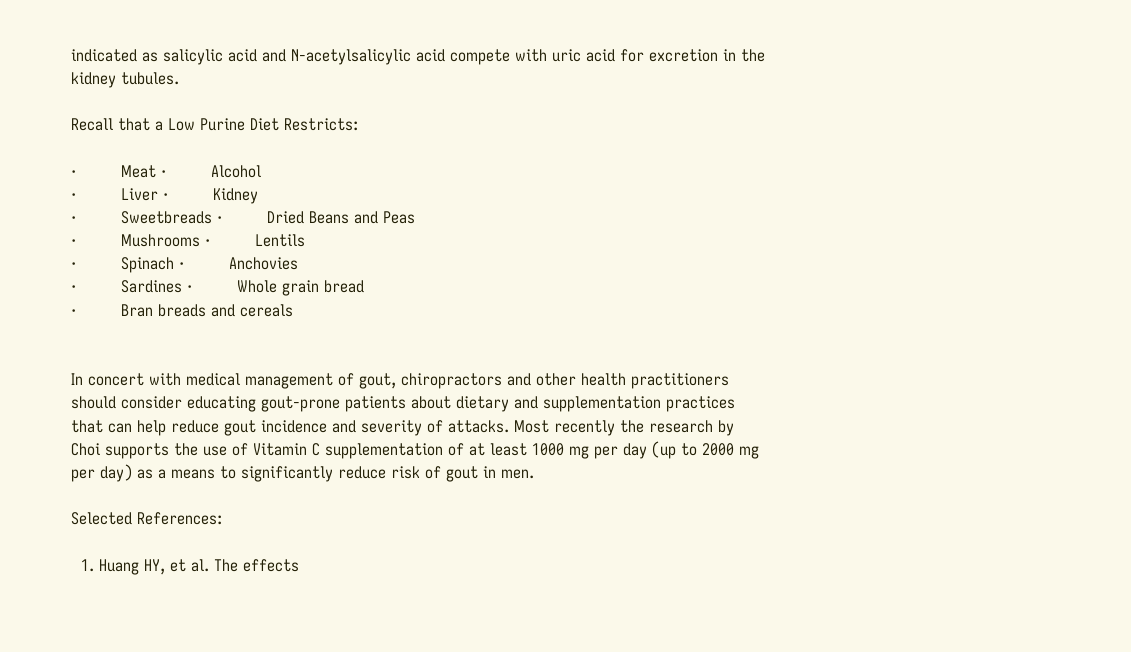indicated as salicylic acid and N-acetylsalicylic acid compete with uric acid for excretion in the kidney tubules.

Recall that a Low Purine Diet Restricts:

·         Meat ·         Alcohol
·         Liver ·         Kidney
·         Sweetbreads ·         Dried Beans and Peas
·         Mushrooms ·         Lentils
·         Spinach ·         Anchovies
·         Sardines ·         Whole grain bread
·         Bran breads and cereals


In concert with medical management of gout, chiropractors and other health practitioners should consider educating gout-prone patients about dietary and supplementation practices that can help reduce gout incidence and severity of attacks. Most recently the research by Choi supports the use of Vitamin C supplementation of at least 1000 mg per day (up to 2000 mg per day) as a means to significantly reduce risk of gout in men.

Selected References:

  1. Huang HY, et al. The effects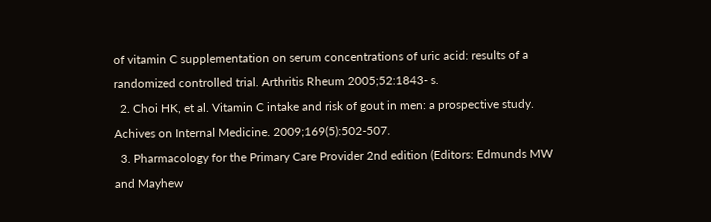of vitamin C supplementation on serum concentrations of uric acid: results of a randomized controlled trial. Arthritis Rheum 2005;52:1843- s.
  2. Choi HK, et al. Vitamin C intake and risk of gout in men: a prospective study. Achives on Internal Medicine. 2009;169(5):502-507.
  3. Pharmacology for the Primary Care Provider 2nd edition (Editors: Edmunds MW and Mayhew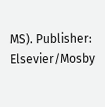MS). Publisher: Elsevier/Mosby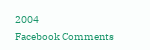2004
Facebook Comments